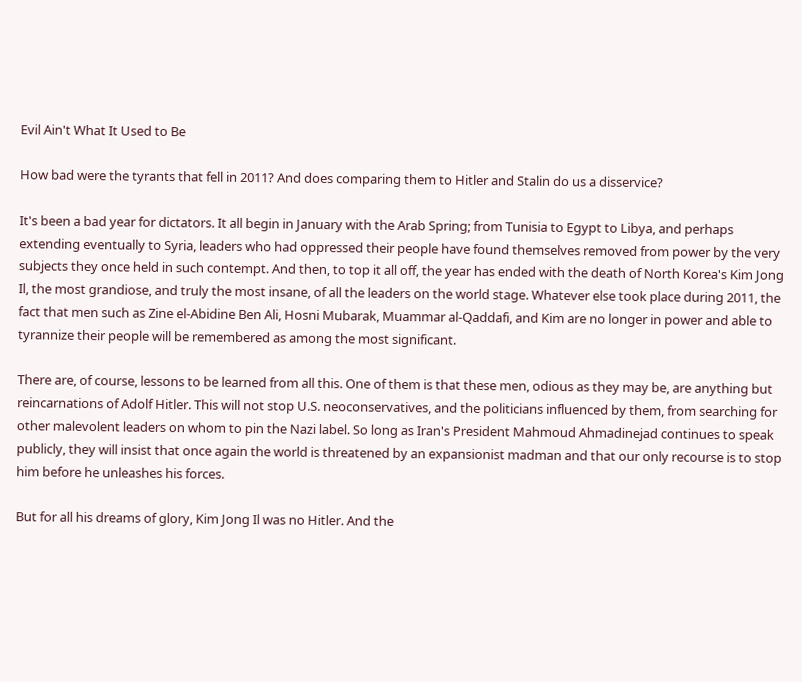Evil Ain't What It Used to Be

How bad were the tyrants that fell in 2011? And does comparing them to Hitler and Stalin do us a disservice?

It's been a bad year for dictators. It all begin in January with the Arab Spring; from Tunisia to Egypt to Libya, and perhaps extending eventually to Syria, leaders who had oppressed their people have found themselves removed from power by the very subjects they once held in such contempt. And then, to top it all off, the year has ended with the death of North Korea's Kim Jong Il, the most grandiose, and truly the most insane, of all the leaders on the world stage. Whatever else took place during 2011, the fact that men such as Zine el-Abidine Ben Ali, Hosni Mubarak, Muammar al-Qaddafi, and Kim are no longer in power and able to tyrannize their people will be remembered as among the most significant.

There are, of course, lessons to be learned from all this. One of them is that these men, odious as they may be, are anything but reincarnations of Adolf Hitler. This will not stop U.S. neoconservatives, and the politicians influenced by them, from searching for other malevolent leaders on whom to pin the Nazi label. So long as Iran's President Mahmoud Ahmadinejad continues to speak publicly, they will insist that once again the world is threatened by an expansionist madman and that our only recourse is to stop him before he unleashes his forces.

But for all his dreams of glory, Kim Jong Il was no Hitler. And the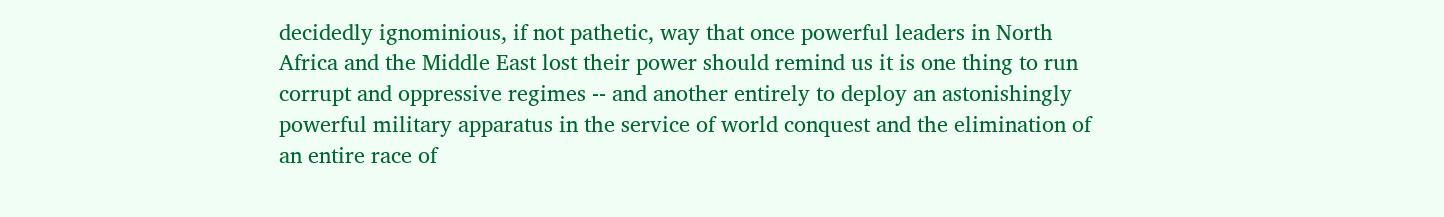decidedly ignominious, if not pathetic, way that once powerful leaders in North Africa and the Middle East lost their power should remind us it is one thing to run corrupt and oppressive regimes -- and another entirely to deploy an astonishingly powerful military apparatus in the service of world conquest and the elimination of an entire race of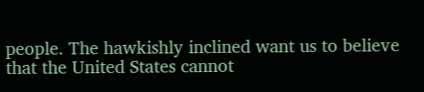people. The hawkishly inclined want us to believe that the United States cannot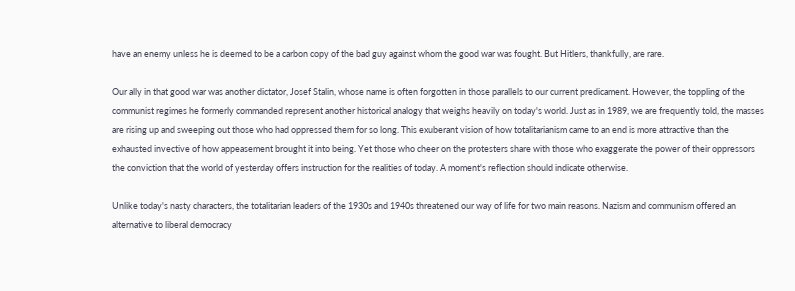have an enemy unless he is deemed to be a carbon copy of the bad guy against whom the good war was fought. But Hitlers, thankfully, are rare.

Our ally in that good war was another dictator, Josef Stalin, whose name is often forgotten in those parallels to our current predicament. However, the toppling of the communist regimes he formerly commanded represent another historical analogy that weighs heavily on today's world. Just as in 1989, we are frequently told, the masses are rising up and sweeping out those who had oppressed them for so long. This exuberant vision of how totalitarianism came to an end is more attractive than the exhausted invective of how appeasement brought it into being. Yet those who cheer on the protesters share with those who exaggerate the power of their oppressors the conviction that the world of yesterday offers instruction for the realities of today. A moment's reflection should indicate otherwise.

Unlike today's nasty characters, the totalitarian leaders of the 1930s and 1940s threatened our way of life for two main reasons. Nazism and communism offered an alternative to liberal democracy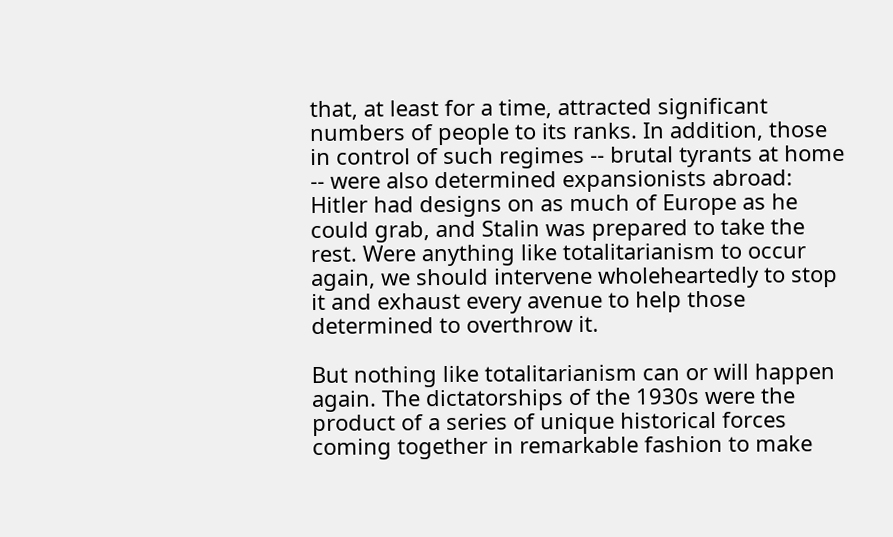that, at least for a time, attracted significant numbers of people to its ranks. In addition, those in control of such regimes -- brutal tyrants at home -- were also determined expansionists abroad: Hitler had designs on as much of Europe as he could grab, and Stalin was prepared to take the rest. Were anything like totalitarianism to occur again, we should intervene wholeheartedly to stop it and exhaust every avenue to help those determined to overthrow it.

But nothing like totalitarianism can or will happen again. The dictatorships of the 1930s were the product of a series of unique historical forces coming together in remarkable fashion to make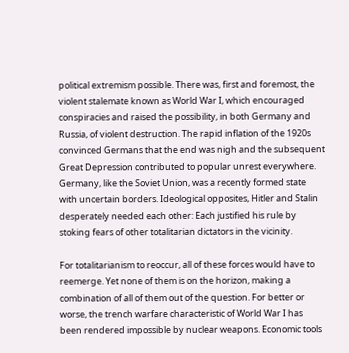political extremism possible. There was, first and foremost, the violent stalemate known as World War I, which encouraged conspiracies and raised the possibility, in both Germany and Russia, of violent destruction. The rapid inflation of the 1920s convinced Germans that the end was nigh and the subsequent Great Depression contributed to popular unrest everywhere. Germany, like the Soviet Union, was a recently formed state with uncertain borders. Ideological opposites, Hitler and Stalin desperately needed each other: Each justified his rule by stoking fears of other totalitarian dictators in the vicinity.

For totalitarianism to reoccur, all of these forces would have to reemerge. Yet none of them is on the horizon, making a combination of all of them out of the question. For better or worse, the trench warfare characteristic of World War I has been rendered impossible by nuclear weapons. Economic tools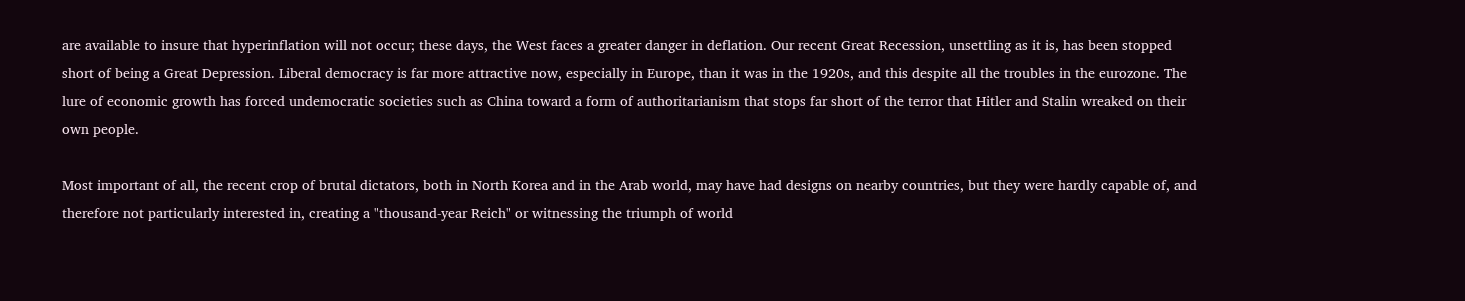are available to insure that hyperinflation will not occur; these days, the West faces a greater danger in deflation. Our recent Great Recession, unsettling as it is, has been stopped short of being a Great Depression. Liberal democracy is far more attractive now, especially in Europe, than it was in the 1920s, and this despite all the troubles in the eurozone. The lure of economic growth has forced undemocratic societies such as China toward a form of authoritarianism that stops far short of the terror that Hitler and Stalin wreaked on their own people.

Most important of all, the recent crop of brutal dictators, both in North Korea and in the Arab world, may have had designs on nearby countries, but they were hardly capable of, and therefore not particularly interested in, creating a "thousand-year Reich" or witnessing the triumph of world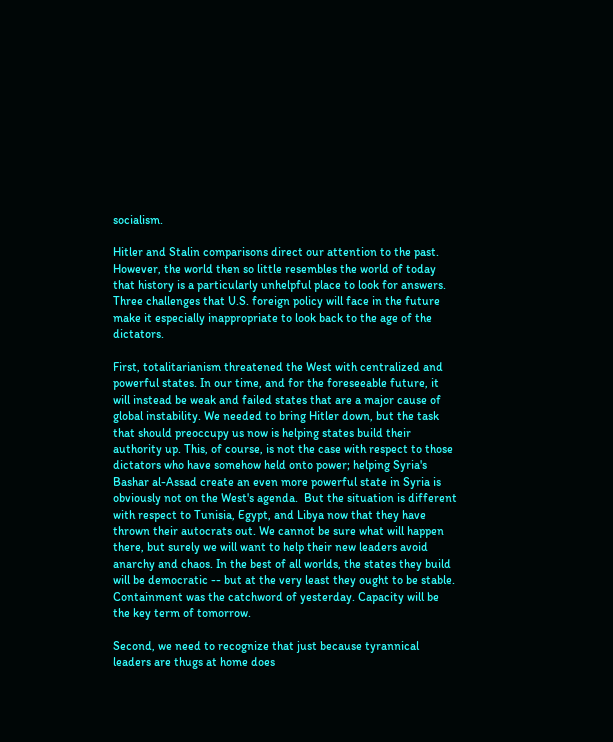socialism.

Hitler and Stalin comparisons direct our attention to the past. However, the world then so little resembles the world of today that history is a particularly unhelpful place to look for answers. Three challenges that U.S. foreign policy will face in the future make it especially inappropriate to look back to the age of the dictators.

First, totalitarianism threatened the West with centralized and powerful states. In our time, and for the foreseeable future, it will instead be weak and failed states that are a major cause of global instability. We needed to bring Hitler down, but the task that should preoccupy us now is helping states build their authority up. This, of course, is not the case with respect to those dictators who have somehow held onto power; helping Syria's Bashar al-Assad create an even more powerful state in Syria is obviously not on the West's agenda.  But the situation is different with respect to Tunisia, Egypt, and Libya now that they have thrown their autocrats out. We cannot be sure what will happen there, but surely we will want to help their new leaders avoid anarchy and chaos. In the best of all worlds, the states they build will be democratic -- but at the very least they ought to be stable. Containment was the catchword of yesterday. Capacity will be the key term of tomorrow.

Second, we need to recognize that just because tyrannical leaders are thugs at home does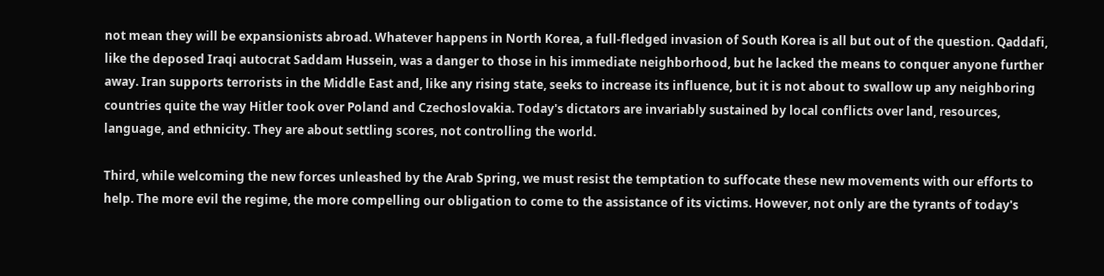not mean they will be expansionists abroad. Whatever happens in North Korea, a full-fledged invasion of South Korea is all but out of the question. Qaddafi, like the deposed Iraqi autocrat Saddam Hussein, was a danger to those in his immediate neighborhood, but he lacked the means to conquer anyone further away. Iran supports terrorists in the Middle East and, like any rising state, seeks to increase its influence, but it is not about to swallow up any neighboring countries quite the way Hitler took over Poland and Czechoslovakia. Today's dictators are invariably sustained by local conflicts over land, resources, language, and ethnicity. They are about settling scores, not controlling the world.

Third, while welcoming the new forces unleashed by the Arab Spring, we must resist the temptation to suffocate these new movements with our efforts to help. The more evil the regime, the more compelling our obligation to come to the assistance of its victims. However, not only are the tyrants of today's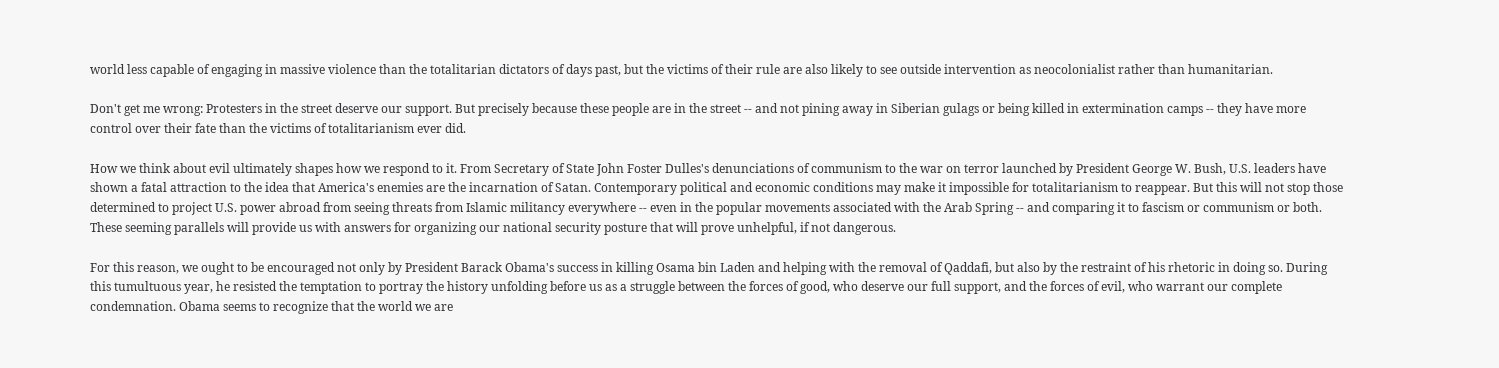world less capable of engaging in massive violence than the totalitarian dictators of days past, but the victims of their rule are also likely to see outside intervention as neocolonialist rather than humanitarian.

Don't get me wrong: Protesters in the street deserve our support. But precisely because these people are in the street -- and not pining away in Siberian gulags or being killed in extermination camps -- they have more control over their fate than the victims of totalitarianism ever did.

How we think about evil ultimately shapes how we respond to it. From Secretary of State John Foster Dulles's denunciations of communism to the war on terror launched by President George W. Bush, U.S. leaders have shown a fatal attraction to the idea that America's enemies are the incarnation of Satan. Contemporary political and economic conditions may make it impossible for totalitarianism to reappear. But this will not stop those determined to project U.S. power abroad from seeing threats from Islamic militancy everywhere -- even in the popular movements associated with the Arab Spring -- and comparing it to fascism or communism or both. These seeming parallels will provide us with answers for organizing our national security posture that will prove unhelpful, if not dangerous.

For this reason, we ought to be encouraged not only by President Barack Obama's success in killing Osama bin Laden and helping with the removal of Qaddafi, but also by the restraint of his rhetoric in doing so. During this tumultuous year, he resisted the temptation to portray the history unfolding before us as a struggle between the forces of good, who deserve our full support, and the forces of evil, who warrant our complete condemnation. Obama seems to recognize that the world we are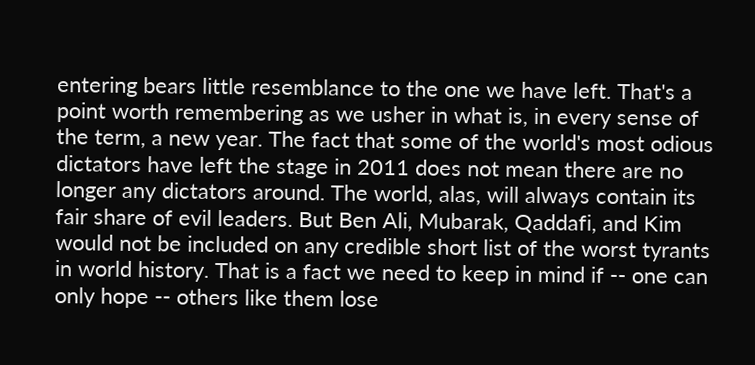entering bears little resemblance to the one we have left. That's a point worth remembering as we usher in what is, in every sense of the term, a new year. The fact that some of the world's most odious dictators have left the stage in 2011 does not mean there are no longer any dictators around. The world, alas, will always contain its fair share of evil leaders. But Ben Ali, Mubarak, Qaddafi, and Kim would not be included on any credible short list of the worst tyrants in world history. That is a fact we need to keep in mind if -- one can only hope -- others like them lose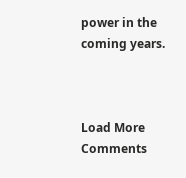power in the coming years.



Load More Comments